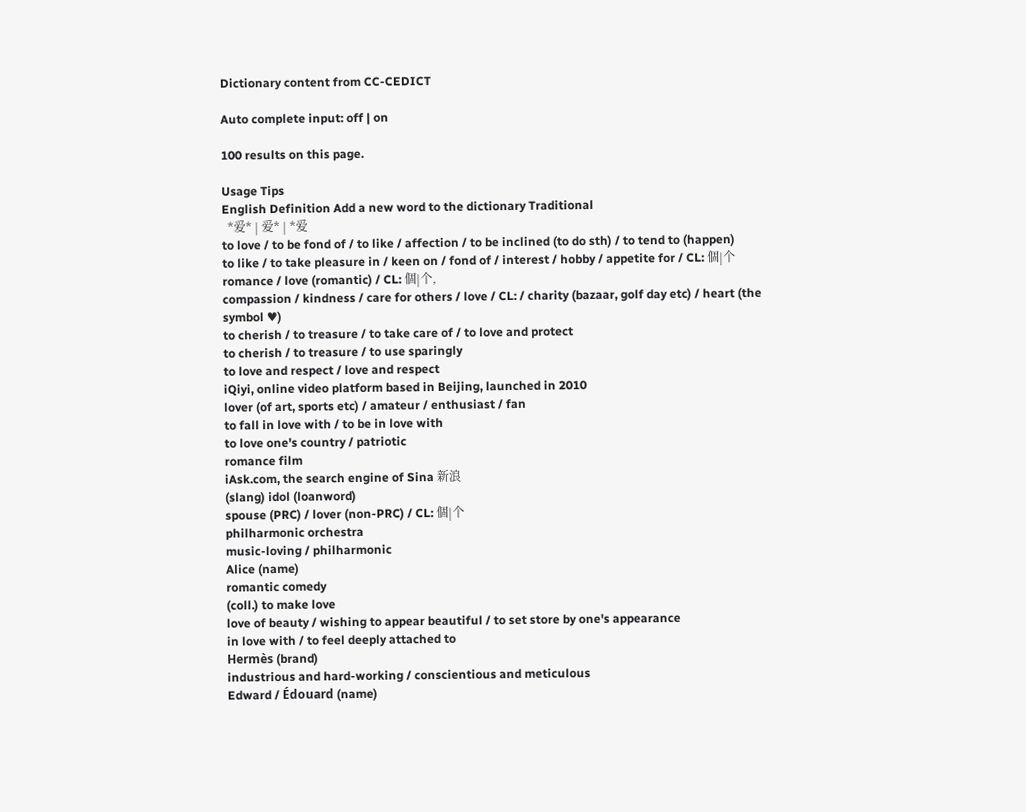Dictionary content from CC-CEDICT

Auto complete input: off | on

100 results on this page.

Usage Tips
English Definition Add a new word to the dictionary Traditional
  *爱* | 爱* | *爱
to love / to be fond of / to like / affection / to be inclined (to do sth) / to tend to (happen)
to like / to take pleasure in / keen on / fond of / interest / hobby / appetite for / CL: 個|个
romance / love (romantic) / CL: 個|个,
compassion / kindness / care for others / love / CL: / charity (bazaar, golf day etc) / heart (the symbol ♥)
to cherish / to treasure / to take care of / to love and protect
to cherish / to treasure / to use sparingly
to love and respect / love and respect
iQiyi, online video platform based in Beijing, launched in 2010
lover (of art, sports etc) / amateur / enthusiast / fan
to fall in love with / to be in love with
to love one's country / patriotic
romance film
iAsk.com, the search engine of Sina 新浪
(slang) idol (loanword)
spouse (PRC) / lover (non-PRC) / CL: 個|个
philharmonic orchestra
music-loving / philharmonic
Alice (name)
romantic comedy
(coll.) to make love
love of beauty / wishing to appear beautiful / to set store by one's appearance
in love with / to feel deeply attached to
Hermès (brand)
industrious and hard-working / conscientious and meticulous
Edward / Édouard (name)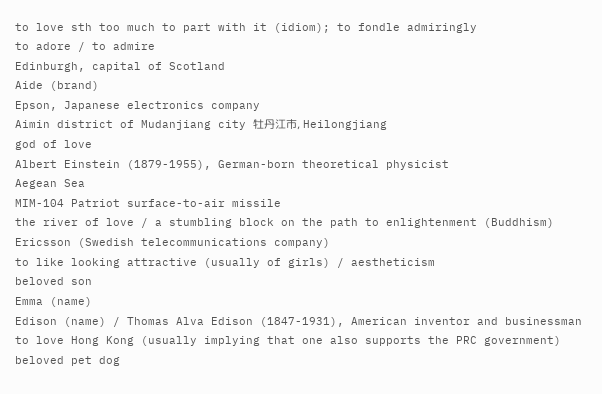to love sth too much to part with it (idiom); to fondle admiringly
to adore / to admire
Edinburgh, capital of Scotland
Aide (brand)
Epson, Japanese electronics company
Aimin district of Mudanjiang city 牡丹江市, Heilongjiang
god of love
Albert Einstein (1879-1955), German-born theoretical physicist
Aegean Sea
MIM-104 Patriot surface-to-air missile
the river of love / a stumbling block on the path to enlightenment (Buddhism)
Ericsson (Swedish telecommunications company)
to like looking attractive (usually of girls) / aestheticism
beloved son
Emma (name)
Edison (name) / Thomas Alva Edison (1847-1931), American inventor and businessman
to love Hong Kong (usually implying that one also supports the PRC government)
beloved pet dog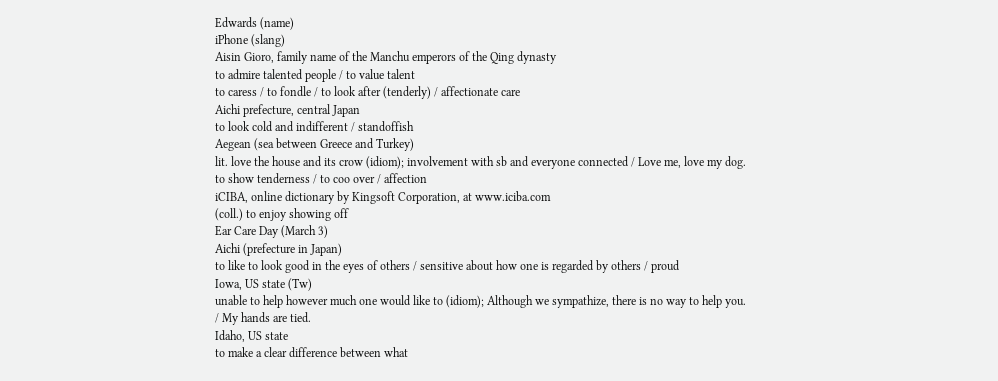Edwards (name)
iPhone (slang)
Aisin Gioro, family name of the Manchu emperors of the Qing dynasty
to admire talented people / to value talent
to caress / to fondle / to look after (tenderly) / affectionate care
Aichi prefecture, central Japan
to look cold and indifferent / standoffish
Aegean (sea between Greece and Turkey)
lit. love the house and its crow (idiom); involvement with sb and everyone connected / Love me, love my dog.
to show tenderness / to coo over / affection
iCIBA, online dictionary by Kingsoft Corporation, at www.iciba.com
(coll.) to enjoy showing off
Ear Care Day (March 3)
Aichi (prefecture in Japan)
to like to look good in the eyes of others / sensitive about how one is regarded by others / proud
Iowa, US state (Tw)
unable to help however much one would like to (idiom); Although we sympathize, there is no way to help you. / My hands are tied.
Idaho, US state
to make a clear difference between what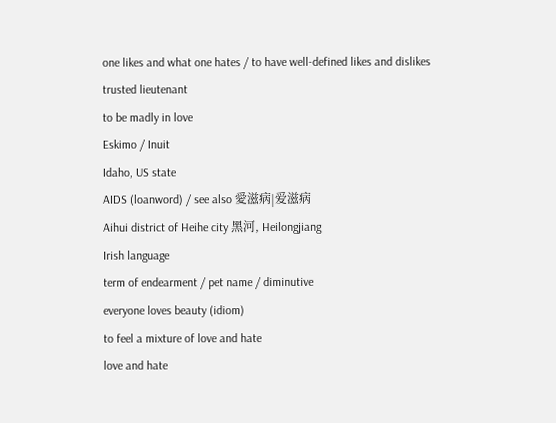one likes and what one hates / to have well-defined likes and dislikes
trusted lieutenant
to be madly in love
Eskimo / Inuit
Idaho, US state
AIDS (loanword) / see also 愛滋病|爱滋病
Aihui district of Heihe city 黑河, Heilongjiang
Irish language
term of endearment / pet name / diminutive
everyone loves beauty (idiom)
to feel a mixture of love and hate
love and hate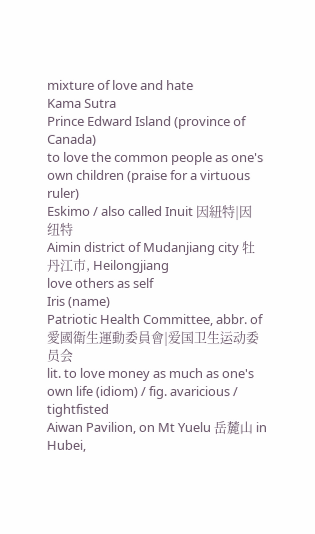mixture of love and hate
Kama Sutra
Prince Edward Island (province of Canada)
to love the common people as one's own children (praise for a virtuous ruler)
Eskimo / also called Inuit 因紐特|因纽特
Aimin district of Mudanjiang city 牡丹江市, Heilongjiang
love others as self
Iris (name)
Patriotic Health Committee, abbr. of 愛國衛生運動委員會|爱国卫生运动委员会
lit. to love money as much as one's own life (idiom) / fig. avaricious / tightfisted
Aiwan Pavilion, on Mt Yuelu 岳麓山 in Hubei,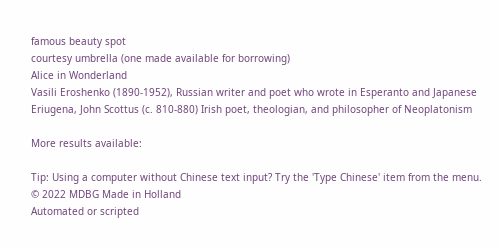famous beauty spot
courtesy umbrella (one made available for borrowing)
Alice in Wonderland
Vasili Eroshenko (1890-1952), Russian writer and poet who wrote in Esperanto and Japanese
Eriugena, John Scottus (c. 810-880) Irish poet, theologian, and philosopher of Neoplatonism

More results available:

Tip: Using a computer without Chinese text input? Try the 'Type Chinese' item from the menu.
© 2022 MDBG Made in Holland
Automated or scripted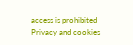access is prohibited
Privacy and cookies